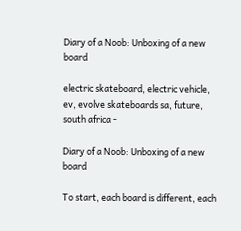Diary of a Noob: Unboxing of a new board

electric skateboard, electric vehicle, ev, evolve skateboards sa, future, south africa -

Diary of a Noob: Unboxing of a new board

To start, each board is different, each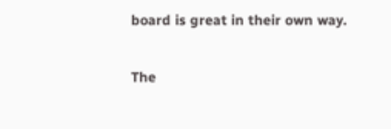board is great in their own way.

The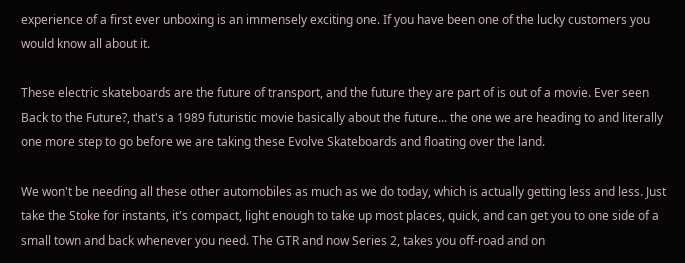experience of a first ever unboxing is an immensely exciting one. If you have been one of the lucky customers you would know all about it.

These electric skateboards are the future of transport, and the future they are part of is out of a movie. Ever seen Back to the Future?, that's a 1989 futuristic movie basically about the future... the one we are heading to and literally one more step to go before we are taking these Evolve Skateboards and floating over the land.

We won't be needing all these other automobiles as much as we do today, which is actually getting less and less. Just take the Stoke for instants, it's compact, light enough to take up most places, quick, and can get you to one side of a small town and back whenever you need. The GTR and now Series 2, takes you off-road and on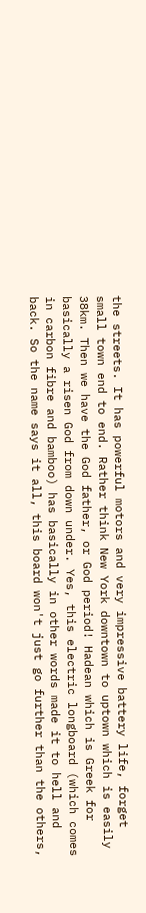the streets. It has powerful motors and very impressive battery life, forget small town end to end. Rather think New York downtown to uptown which is easily 38km. Then we have the God father, or God period! Hadean which is Greek for basically a risen God from down under. Yes, this electric longboard (which comes in carbon fibre and bamboo) has basically in other words made it to hell and back. So the name says it all, this board won't just go further than the others,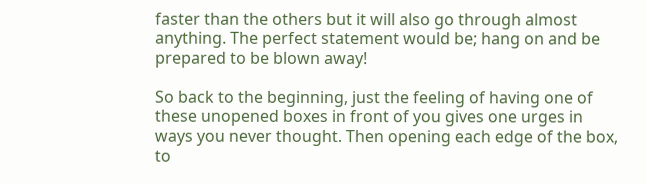faster than the others but it will also go through almost anything. The perfect statement would be; hang on and be prepared to be blown away!

So back to the beginning, just the feeling of having one of these unopened boxes in front of you gives one urges in ways you never thought. Then opening each edge of the box, to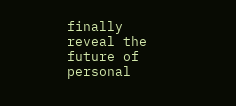finally reveal the future of personal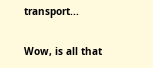transport...

Wow, is all that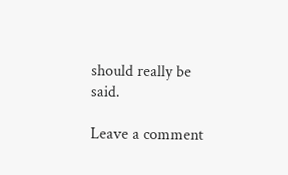should really be said.

Leave a comment